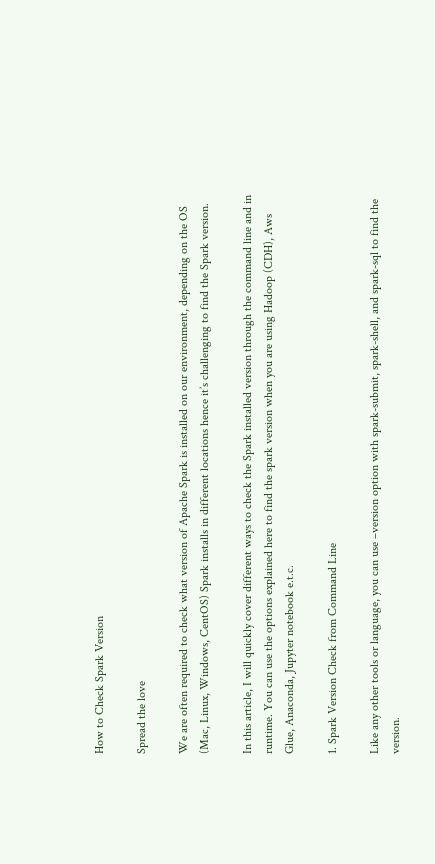How to Check Spark Version

Spread the love

We are often required to check what version of Apache Spark is installed on our environment, depending on the OS (Mac, Linux, Windows, CentOS) Spark installs in different locations hence it’s challenging to find the Spark version.

In this article, I will quickly cover different ways to check the Spark installed version through the command line and in runtime. You can use the options explained here to find the spark version when you are using Hadoop (CDH), Aws Glue, Anaconda, Jupyter notebook e.t.c.

1. Spark Version Check from Command Line

Like any other tools or language, you can use –version option with spark-submit, spark-shell, and spark-sql to find the version.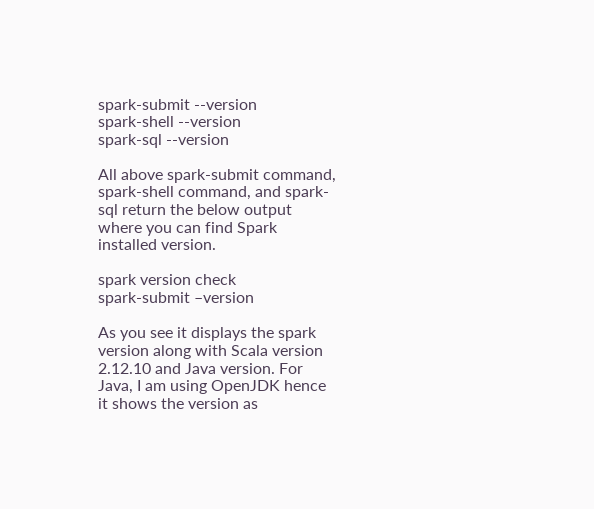spark-submit --version
spark-shell --version
spark-sql --version

All above spark-submit command, spark-shell command, and spark-sql return the below output where you can find Spark installed version.

spark version check
spark-submit –version

As you see it displays the spark version along with Scala version 2.12.10 and Java version. For Java, I am using OpenJDK hence it shows the version as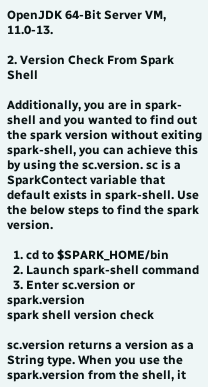OpenJDK 64-Bit Server VM, 11.0-13.

2. Version Check From Spark Shell

Additionally, you are in spark-shell and you wanted to find out the spark version without exiting spark-shell, you can achieve this by using the sc.version. sc is a SparkContect variable that default exists in spark-shell. Use the below steps to find the spark version.

  1. cd to $SPARK_HOME/bin
  2. Launch spark-shell command
  3. Enter sc.version or spark.version
spark shell version check

sc.version returns a version as a String type. When you use the spark.version from the shell, it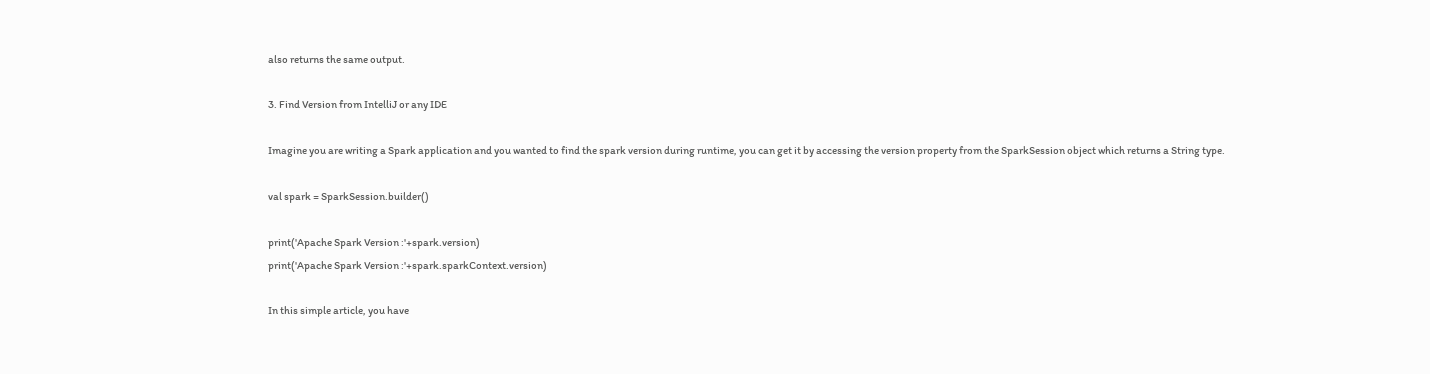also returns the same output.

3. Find Version from IntelliJ or any IDE

Imagine you are writing a Spark application and you wanted to find the spark version during runtime, you can get it by accessing the version property from the SparkSession object which returns a String type.

val spark = SparkSession.builder()

print('Apache Spark Version :'+spark.version)
print('Apache Spark Version :'+spark.sparkContext.version)

In this simple article, you have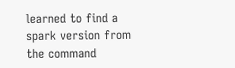learned to find a spark version from the command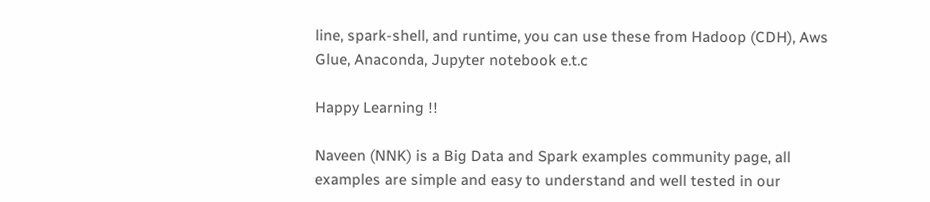line, spark-shell, and runtime, you can use these from Hadoop (CDH), Aws Glue, Anaconda, Jupyter notebook e.t.c

Happy Learning !!

Naveen (NNK) is a Big Data and Spark examples community page, all examples are simple and easy to understand and well tested in our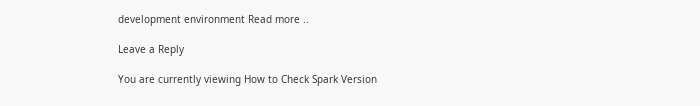development environment Read more ..

Leave a Reply

You are currently viewing How to Check Spark Version